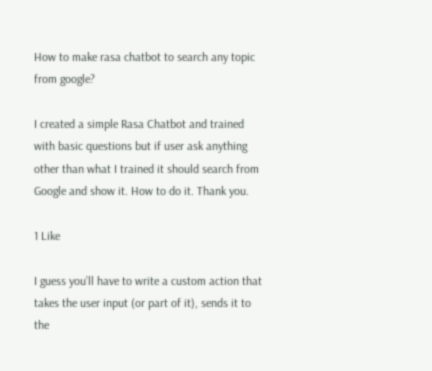How to make rasa chatbot to search any topic from google?

I created a simple Rasa Chatbot and trained with basic questions but if user ask anything other than what I trained it should search from Google and show it. How to do it. Thank you.

1 Like

I guess you’ll have to write a custom action that takes the user input (or part of it), sends it to the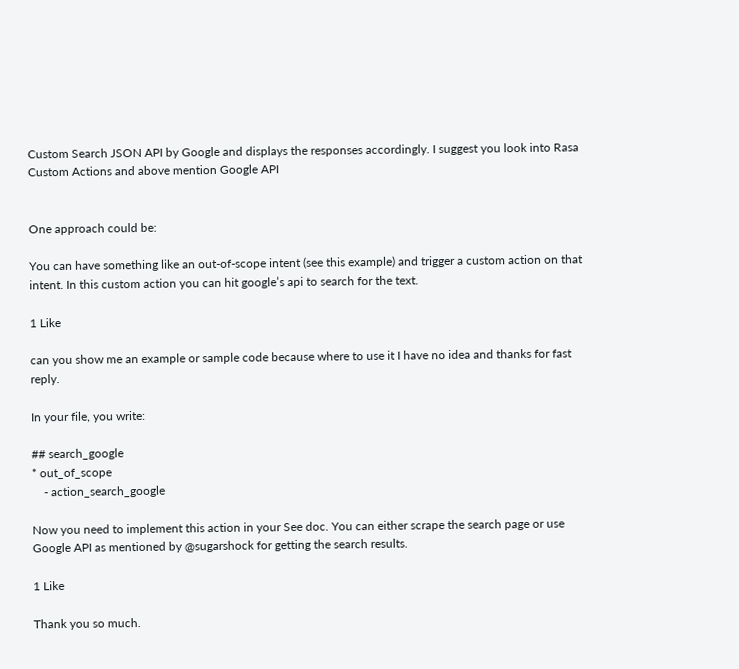Custom Search JSON API by Google and displays the responses accordingly. I suggest you look into Rasa Custom Actions and above mention Google API


One approach could be:

You can have something like an out-of-scope intent (see this example) and trigger a custom action on that intent. In this custom action you can hit google’s api to search for the text.

1 Like

can you show me an example or sample code because where to use it I have no idea and thanks for fast reply.

In your file, you write:

## search_google
* out_of_scope
    - action_search_google

Now you need to implement this action in your See doc. You can either scrape the search page or use Google API as mentioned by @sugarshock for getting the search results.

1 Like

Thank you so much.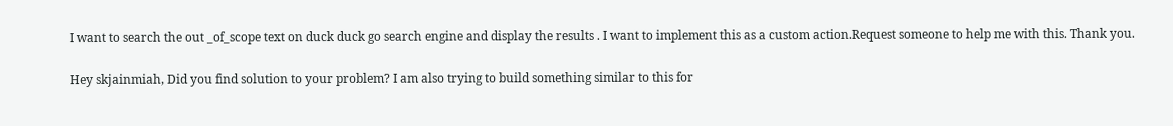I want to search the out _of_scope text on duck duck go search engine and display the results . I want to implement this as a custom action.Request someone to help me with this. Thank you.

Hey skjainmiah, Did you find solution to your problem? I am also trying to build something similar to this for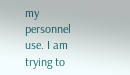my personnel use. I am trying to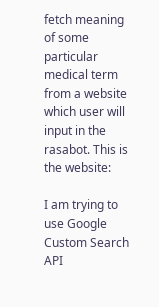fetch meaning of some particular medical term from a website which user will input in the rasabot. This is the website:

I am trying to use Google Custom Search API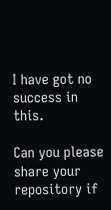I have got no success in this.

Can you please share your repository if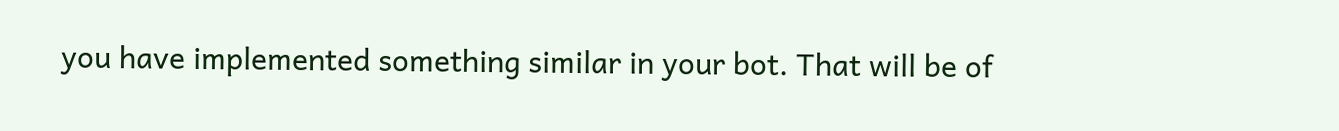you have implemented something similar in your bot. That will be of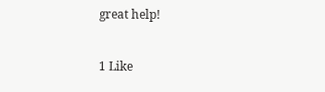great help!


1 Like